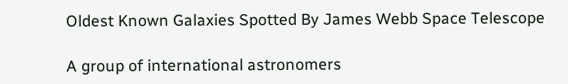Oldest Known Galaxies Spotted By James Webb Space Telescope

A group of international astronomers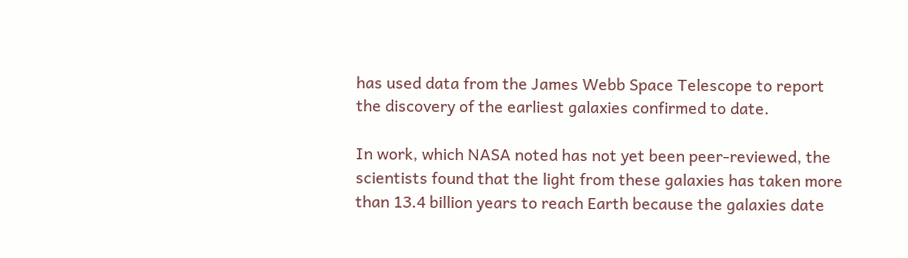has used data from the James Webb Space Telescope to report the discovery of the earliest galaxies confirmed to date.

In work, which NASA noted has not yet been peer-reviewed, the scientists found that the light from these galaxies has taken more than 13.4 billion years to reach Earth because the galaxies date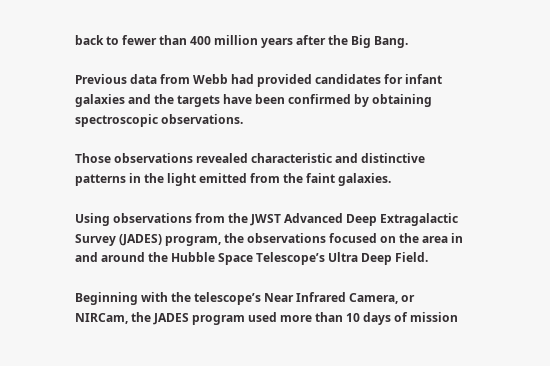back to fewer than 400 million years after the Big Bang.

Previous data from Webb had provided candidates for infant galaxies and the targets have been confirmed by obtaining spectroscopic observations.

Those observations revealed characteristic and distinctive patterns in the light emitted from the faint galaxies.

Using observations from the JWST Advanced Deep Extragalactic Survey (JADES) program, the observations focused on the area in and around the Hubble Space Telescope’s Ultra Deep Field.

Beginning with the telescope’s Near Infrared Camera, or NIRCam, the JADES program used more than 10 days of mission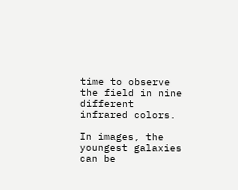time to observe the field in nine different infrared colors.

In images, the youngest galaxies can be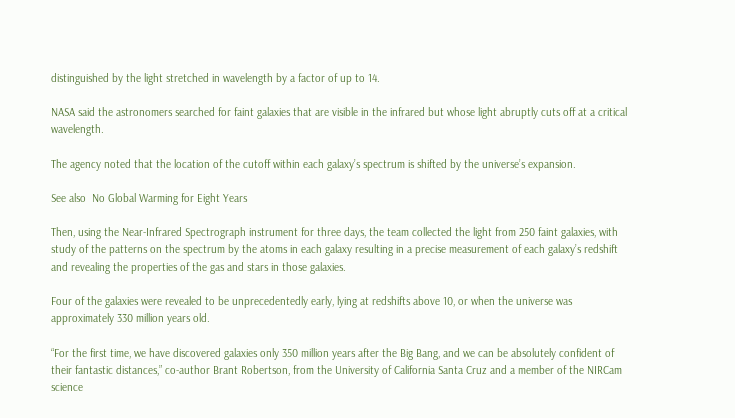distinguished by the light stretched in wavelength by a factor of up to 14.

NASA said the astronomers searched for faint galaxies that are visible in the infrared but whose light abruptly cuts off at a critical wavelength.

The agency noted that the location of the cutoff within each galaxy’s spectrum is shifted by the universe’s expansion.

See also  No Global Warming for Eight Years

Then, using the Near-Infrared Spectrograph instrument for three days, the team collected the light from 250 faint galaxies, with study of the patterns on the spectrum by the atoms in each galaxy resulting in a precise measurement of each galaxy’s redshift and revealing the properties of the gas and stars in those galaxies.

Four of the galaxies were revealed to be unprecedentedly early, lying at redshifts above 10, or when the universe was approximately 330 million years old.

“For the first time, we have discovered galaxies only 350 million years after the Big Bang, and we can be absolutely confident of their fantastic distances,” co-author Brant Robertson, from the University of California Santa Cruz and a member of the NIRCam science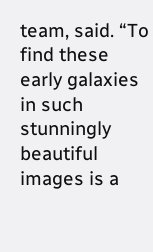team, said. “To find these early galaxies in such stunningly beautiful images is a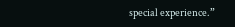special experience.”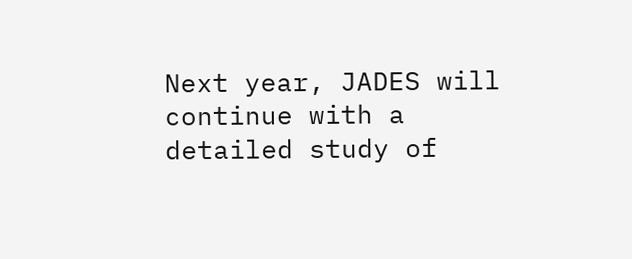Next year, JADES will continue with a detailed study of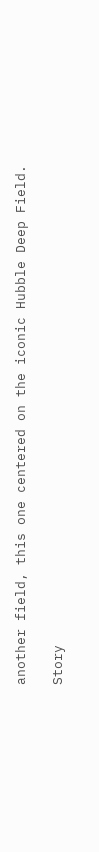another field, this one centered on the iconic Hubble Deep Field.

Story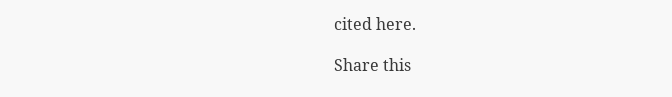cited here.

Share this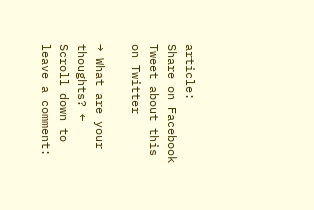article:
Share on Facebook
Tweet about this on Twitter

→ What are your thoughts? ←
Scroll down to leave a comment: